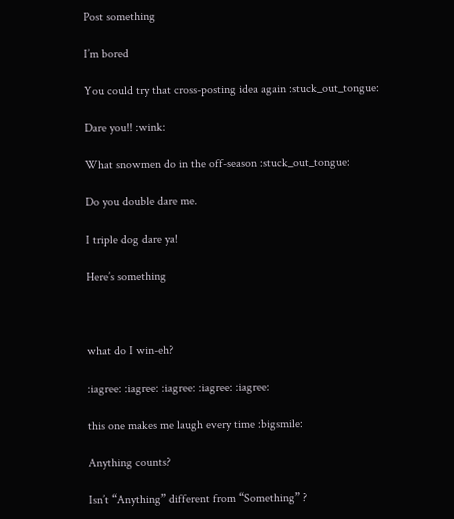Post something

I’m bored

You could try that cross-posting idea again :stuck_out_tongue:

Dare you!! :wink:

What snowmen do in the off-season :stuck_out_tongue:

Do you double dare me.

I triple dog dare ya!

Here’s something



what do I win-eh?

:iagree: :iagree: :iagree: :iagree: :iagree:

this one makes me laugh every time :bigsmile:

Anything counts?

Isn’t “Anything” different from “Something” ?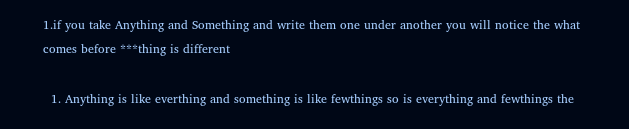1.if you take Anything and Something and write them one under another you will notice the what comes before ***thing is different

  1. Anything is like everthing and something is like fewthings so is everything and fewthings the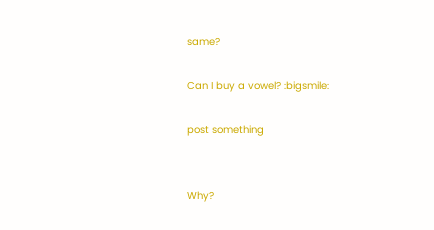same?

Can I buy a vowel? :bigsmile:

post something


Why?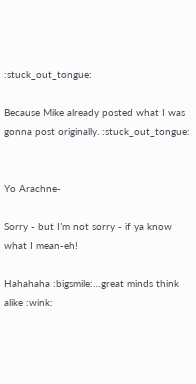:stuck_out_tongue:

Because Mike already posted what I was gonna post originally. :stuck_out_tongue:


Yo Arachne-

Sorry - but I’m not sorry - if ya know what I mean-eh!

Hahahaha :bigsmile:…great minds think alike :wink: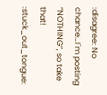:disagree: No chance…I´m posting “NOTHING”, so take that! :stuck_out_tongue: